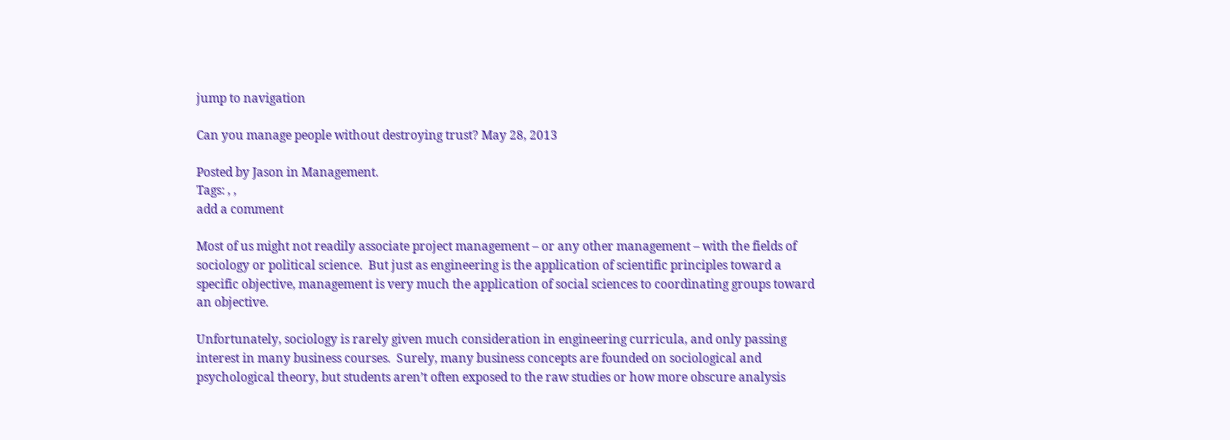jump to navigation

Can you manage people without destroying trust? May 28, 2013

Posted by Jason in Management.
Tags: , ,
add a comment

Most of us might not readily associate project management – or any other management – with the fields of sociology or political science.  But just as engineering is the application of scientific principles toward a specific objective, management is very much the application of social sciences to coordinating groups toward an objective.

Unfortunately, sociology is rarely given much consideration in engineering curricula, and only passing interest in many business courses.  Surely, many business concepts are founded on sociological and psychological theory, but students aren’t often exposed to the raw studies or how more obscure analysis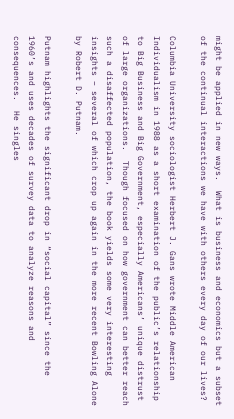might be applied in new ways.  What is business and economics but a subset of the continual interactions we have with others every day of our lives?

Columbia University sociologist Herbert J. Gans wrote Middle American Individualism in 1988 as a short examination of the public’s relationship to Big Business and Big Government, especially Americans’ unique distrust of large organizations.  Though focused on how government can better reach such a disaffected population, the book yields some very interesting insights – several of which crop up again in the more recent Bowling Alone by Robert D. Putnam.

Putnam highlights the significant drop in “social capital” since the 1960’s and uses decades of survey data to analyze reasons and consequences.  He singles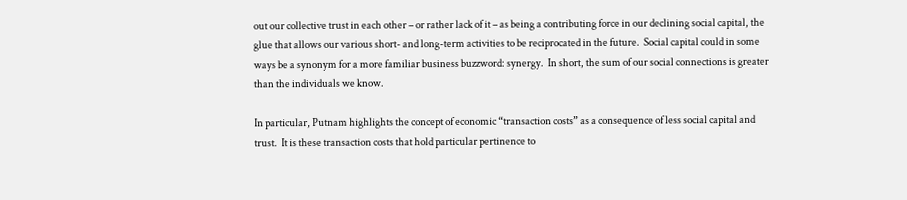out our collective trust in each other – or rather lack of it – as being a contributing force in our declining social capital, the glue that allows our various short- and long-term activities to be reciprocated in the future.  Social capital could in some ways be a synonym for a more familiar business buzzword: synergy.  In short, the sum of our social connections is greater than the individuals we know.

In particular, Putnam highlights the concept of economic “transaction costs” as a consequence of less social capital and trust.  It is these transaction costs that hold particular pertinence to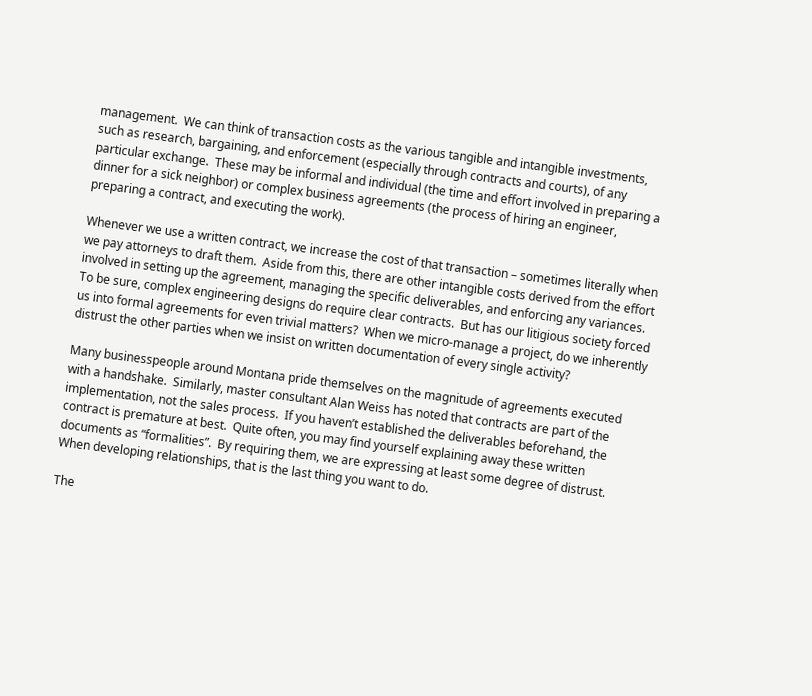management.  We can think of transaction costs as the various tangible and intangible investments, such as research, bargaining, and enforcement (especially through contracts and courts), of any particular exchange.  These may be informal and individual (the time and effort involved in preparing a dinner for a sick neighbor) or complex business agreements (the process of hiring an engineer, preparing a contract, and executing the work).

Whenever we use a written contract, we increase the cost of that transaction – sometimes literally when we pay attorneys to draft them.  Aside from this, there are other intangible costs derived from the effort involved in setting up the agreement, managing the specific deliverables, and enforcing any variances.  To be sure, complex engineering designs do require clear contracts.  But has our litigious society forced us into formal agreements for even trivial matters?  When we micro-manage a project, do we inherently distrust the other parties when we insist on written documentation of every single activity?

Many businesspeople around Montana pride themselves on the magnitude of agreements executed with a handshake.  Similarly, master consultant Alan Weiss has noted that contracts are part of the implementation, not the sales process.  If you haven’t established the deliverables beforehand, the contract is premature at best.  Quite often, you may find yourself explaining away these written documents as “formalities”.  By requiring them, we are expressing at least some degree of distrust.  When developing relationships, that is the last thing you want to do.

The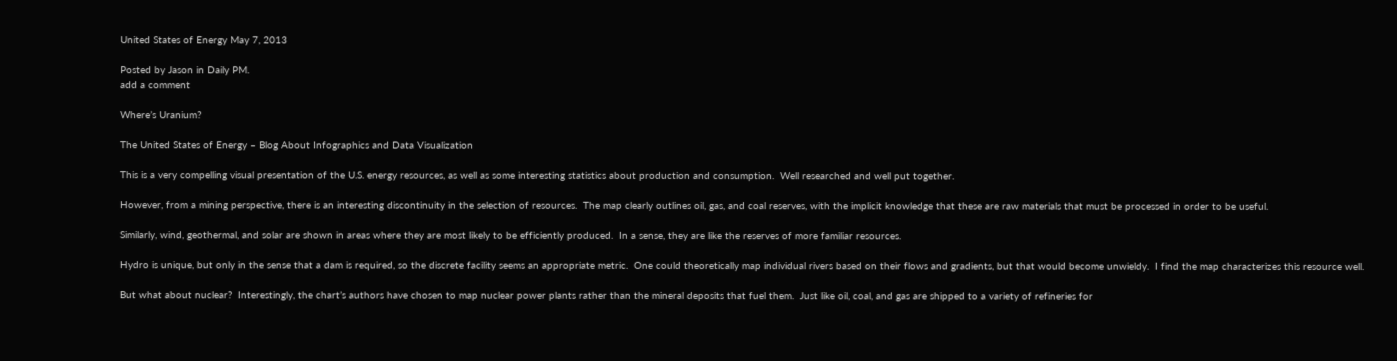United States of Energy May 7, 2013

Posted by Jason in Daily PM.
add a comment

Where’s Uranium?

The United States of Energy – Blog About Infographics and Data Visualization

This is a very compelling visual presentation of the U.S. energy resources, as well as some interesting statistics about production and consumption.  Well researched and well put together.

However, from a mining perspective, there is an interesting discontinuity in the selection of resources.  The map clearly outlines oil, gas, and coal reserves, with the implicit knowledge that these are raw materials that must be processed in order to be useful.

Similarly, wind, geothermal, and solar are shown in areas where they are most likely to be efficiently produced.  In a sense, they are like the reserves of more familiar resources.

Hydro is unique, but only in the sense that a dam is required, so the discrete facility seems an appropriate metric.  One could theoretically map individual rivers based on their flows and gradients, but that would become unwieldy.  I find the map characterizes this resource well.

But what about nuclear?  Interestingly, the chart’s authors have chosen to map nuclear power plants rather than the mineral deposits that fuel them.  Just like oil, coal, and gas are shipped to a variety of refineries for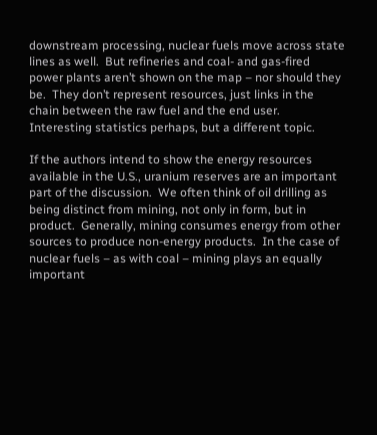downstream processing, nuclear fuels move across state lines as well.  But refineries and coal- and gas-fired power plants aren’t shown on the map – nor should they be.  They don’t represent resources, just links in the chain between the raw fuel and the end user.  Interesting statistics perhaps, but a different topic.

If the authors intend to show the energy resources available in the U.S., uranium reserves are an important part of the discussion.  We often think of oil drilling as being distinct from mining, not only in form, but in product.  Generally, mining consumes energy from other sources to produce non-energy products.  In the case of nuclear fuels – as with coal – mining plays an equally important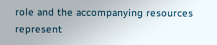role and the accompanying resources represent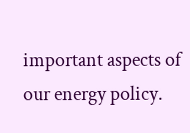important aspects of our energy policy.